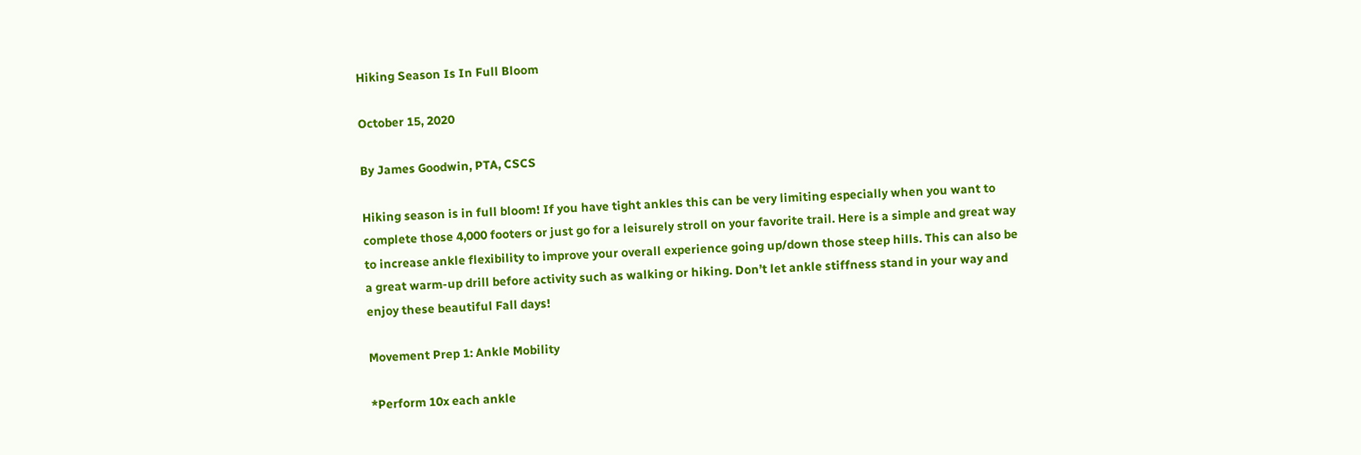Hiking Season Is In Full Bloom

October 15, 2020

By James Goodwin, PTA, CSCS

Hiking season is in full bloom! If you have tight ankles this can be very limiting especially when you want to complete those 4,000 footers or just go for a leisurely stroll on your favorite trail. Here is a simple and great way to increase ankle flexibility to improve your overall experience going up/down those steep hills. This can also be a great warm-up drill before activity such as walking or hiking. Don’t let ankle stiffness stand in your way and enjoy these beautiful Fall days!

Movement Prep 1: Ankle Mobility

*Perform 10x each ankle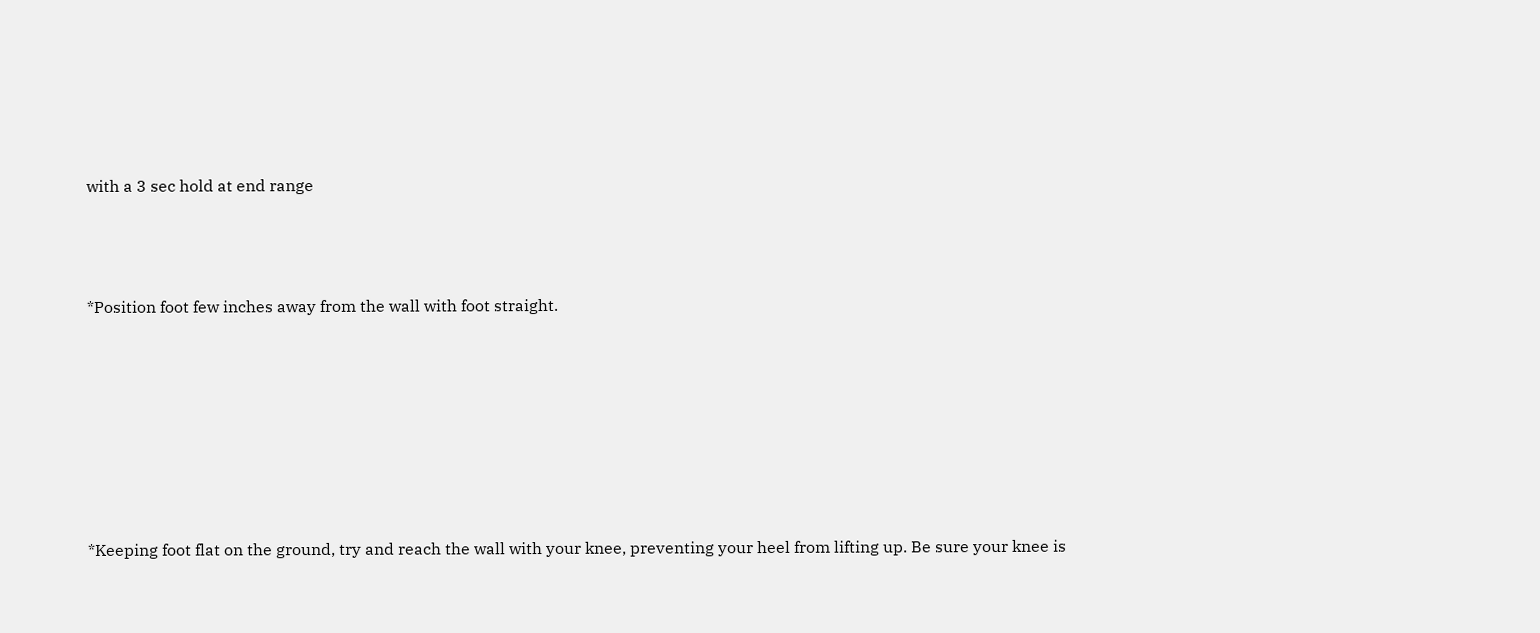with a 3 sec hold at end range



*Position foot few inches away from the wall with foot straight.







*Keeping foot flat on the ground, try and reach the wall with your knee, preventing your heel from lifting up. Be sure your knee is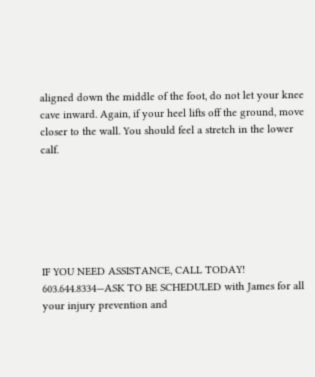aligned down the middle of the foot, do not let your knee cave inward. Again, if your heel lifts off the ground, move closer to the wall. You should feel a stretch in the lower calf.






IF YOU NEED ASSISTANCE, CALL TODAY! 603.644.8334—ASK TO BE SCHEDULED with James for all your injury prevention and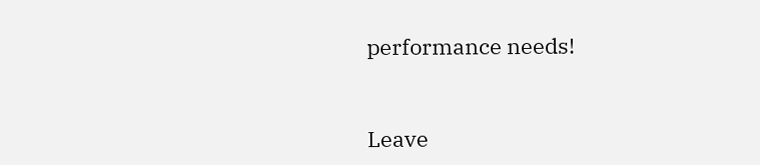performance needs!


Leave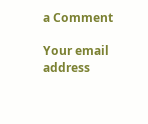a Comment

Your email address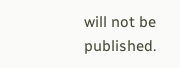will not be published.